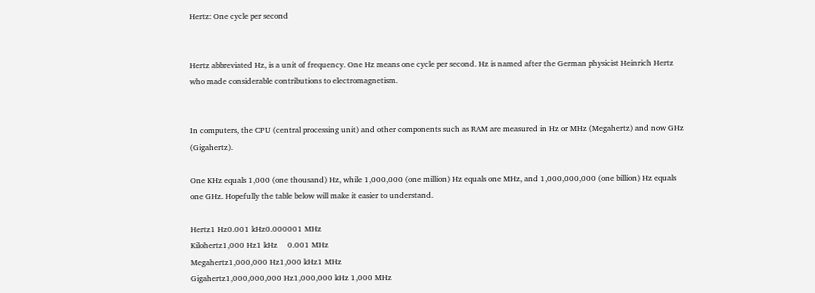Hertz: One cycle per second


Hertz abbreviated Hz, is a unit of frequency. One Hz means one cycle per second. Hz is named after the German physicist Heinrich Hertz who made considerable contributions to electromagnetism.


In computers, the CPU (central processing unit) and other components such as RAM are measured in Hz or MHz (Megahertz) and now GHz (Gigahertz).

One KHz equals 1,000 (one thousand) Hz, while 1,000,000 (one million) Hz equals one MHz, and 1,000,000,000 (one billion) Hz equals one GHz. Hopefully the table below will make it easier to understand.

Hertz1 Hz0.001 kHz0.000001 MHz
Kilohertz1,000 Hz1 kHz     0.001 MHz
Megahertz1,000,000 Hz1,000 kHz1 MHz
Gigahertz1,000,000,000 Hz1,000,000 kHz 1,000 MHz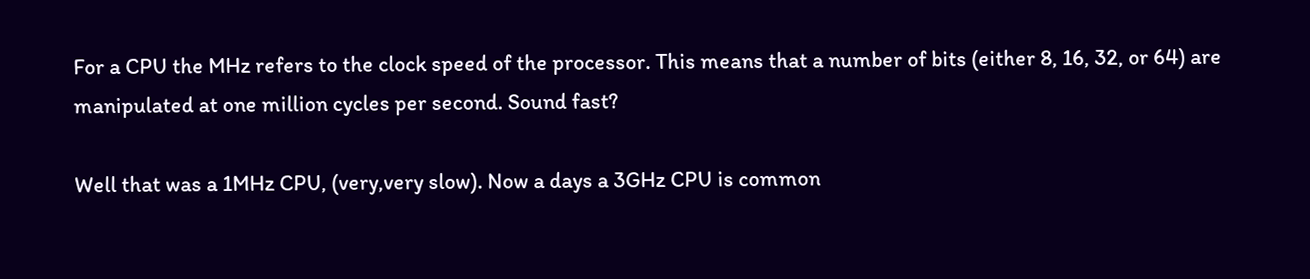For a CPU the MHz refers to the clock speed of the processor. This means that a number of bits (either 8, 16, 32, or 64) are manipulated at one million cycles per second. Sound fast?

Well that was a 1MHz CPU, (very,very slow). Now a days a 3GHz CPU is common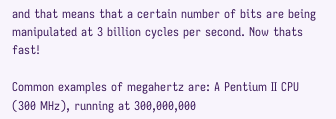and that means that a certain number of bits are being manipulated at 3 billion cycles per second. Now thats fast!

Common examples of megahertz are: A Pentium II CPU (300 MHz), running at 300,000,000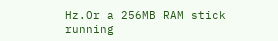Hz.Or a 256MB RAM stick running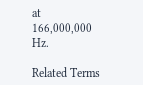at 166,000,000 Hz.

Related Terms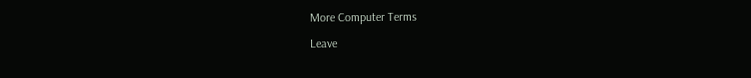More Computer Terms

Leave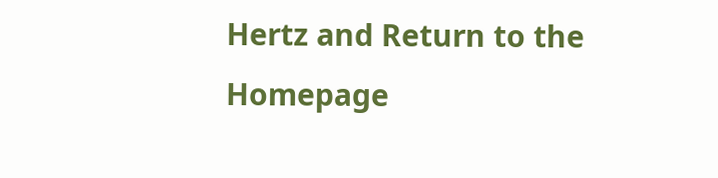Hertz and Return to the Homepage